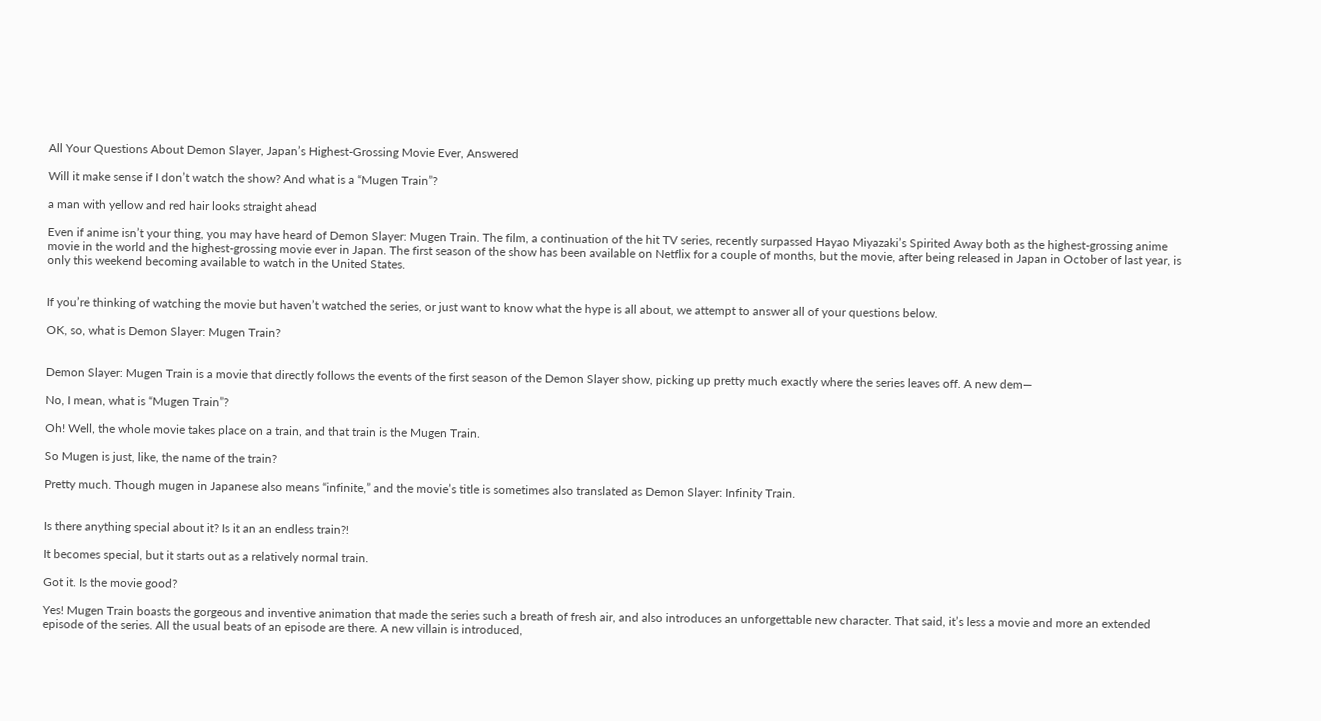All Your Questions About Demon Slayer, Japan’s Highest-Grossing Movie Ever, Answered

Will it make sense if I don’t watch the show? And what is a “Mugen Train”?

a man with yellow and red hair looks straight ahead

Even if anime isn’t your thing, you may have heard of Demon Slayer: Mugen Train. The film, a continuation of the hit TV series, recently surpassed Hayao Miyazaki’s Spirited Away both as the highest-grossing anime movie in the world and the highest-grossing movie ever in Japan. The first season of the show has been available on Netflix for a couple of months, but the movie, after being released in Japan in October of last year, is only this weekend becoming available to watch in the United States.


If you’re thinking of watching the movie but haven’t watched the series, or just want to know what the hype is all about, we attempt to answer all of your questions below.

OK, so, what is Demon Slayer: Mugen Train?


Demon Slayer: Mugen Train is a movie that directly follows the events of the first season of the Demon Slayer show, picking up pretty much exactly where the series leaves off. A new dem—

No, I mean, what is “Mugen Train”?

Oh! Well, the whole movie takes place on a train, and that train is the Mugen Train.

So Mugen is just, like, the name of the train?

Pretty much. Though mugen in Japanese also means “infinite,” and the movie’s title is sometimes also translated as Demon Slayer: Infinity Train.


Is there anything special about it? Is it an an endless train?!

It becomes special, but it starts out as a relatively normal train.

Got it. Is the movie good?

Yes! Mugen Train boasts the gorgeous and inventive animation that made the series such a breath of fresh air, and also introduces an unforgettable new character. That said, it’s less a movie and more an extended episode of the series. All the usual beats of an episode are there. A new villain is introduced,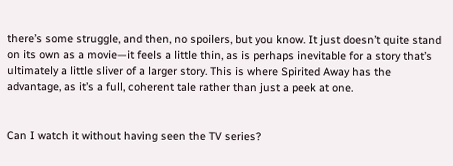there’s some struggle, and then, no spoilers, but you know. It just doesn’t quite stand on its own as a movie—it feels a little thin, as is perhaps inevitable for a story that’s ultimately a little sliver of a larger story. This is where Spirited Away has the advantage, as it’s a full, coherent tale rather than just a peek at one.


Can I watch it without having seen the TV series?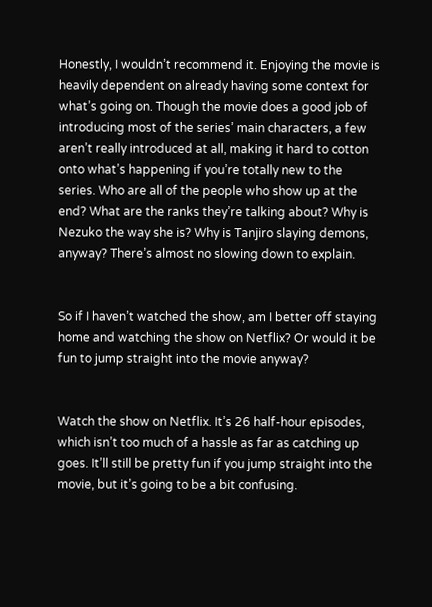Honestly, I wouldn’t recommend it. Enjoying the movie is heavily dependent on already having some context for what’s going on. Though the movie does a good job of introducing most of the series’ main characters, a few aren’t really introduced at all, making it hard to cotton onto what’s happening if you’re totally new to the series. Who are all of the people who show up at the end? What are the ranks they’re talking about? Why is Nezuko the way she is? Why is Tanjiro slaying demons, anyway? There’s almost no slowing down to explain.


So if I haven’t watched the show, am I better off staying home and watching the show on Netflix? Or would it be fun to jump straight into the movie anyway?


Watch the show on Netflix. It’s 26 half-hour episodes, which isn’t too much of a hassle as far as catching up goes. It’ll still be pretty fun if you jump straight into the movie, but it’s going to be a bit confusing.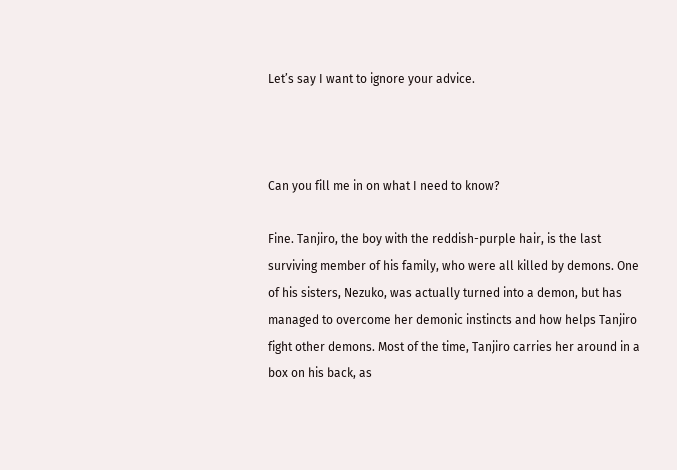Let’s say I want to ignore your advice.



Can you fill me in on what I need to know?

Fine. Tanjiro, the boy with the reddish-purple hair, is the last surviving member of his family, who were all killed by demons. One of his sisters, Nezuko, was actually turned into a demon, but has managed to overcome her demonic instincts and how helps Tanjiro fight other demons. Most of the time, Tanjiro carries her around in a box on his back, as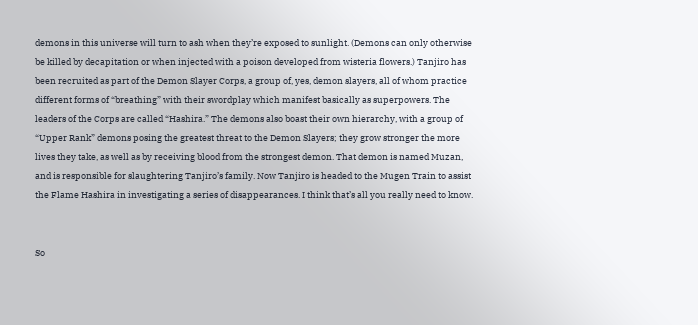demons in this universe will turn to ash when they’re exposed to sunlight. (Demons can only otherwise be killed by decapitation or when injected with a poison developed from wisteria flowers.) Tanjiro has been recruited as part of the Demon Slayer Corps, a group of, yes, demon slayers, all of whom practice different forms of “breathing” with their swordplay which manifest basically as superpowers. The leaders of the Corps are called “Hashira.” The demons also boast their own hierarchy, with a group of “Upper Rank” demons posing the greatest threat to the Demon Slayers; they grow stronger the more lives they take, as well as by receiving blood from the strongest demon. That demon is named Muzan, and is responsible for slaughtering Tanjiro’s family. Now Tanjiro is headed to the Mugen Train to assist the Flame Hashira in investigating a series of disappearances. I think that’s all you really need to know.


So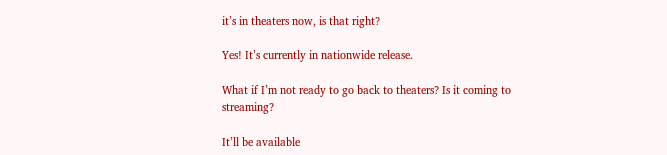it’s in theaters now, is that right?

Yes! It’s currently in nationwide release.

What if I’m not ready to go back to theaters? Is it coming to streaming?

It’ll be available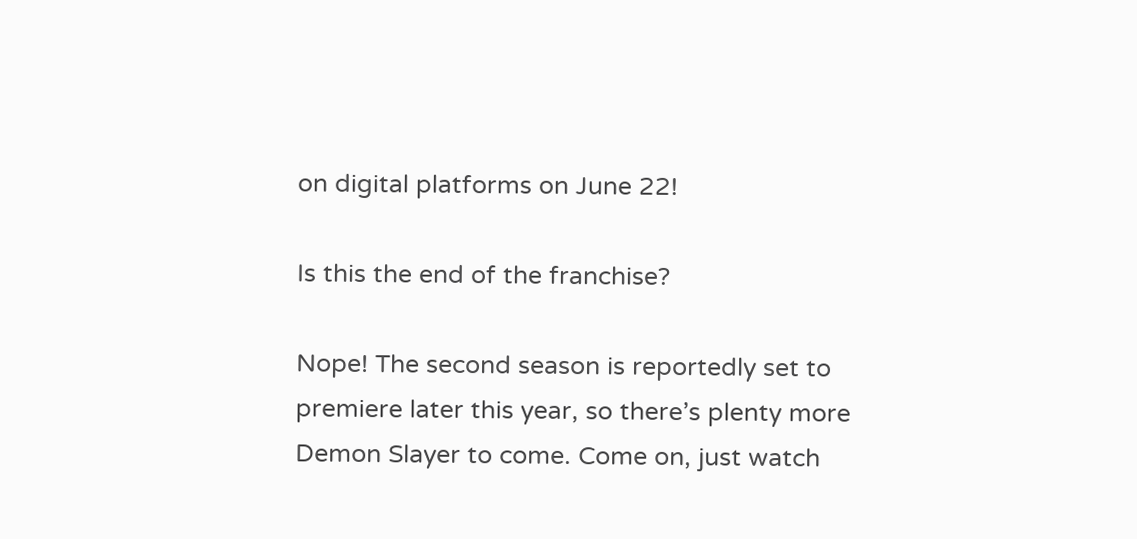on digital platforms on June 22!

Is this the end of the franchise?

Nope! The second season is reportedly set to premiere later this year, so there’s plenty more Demon Slayer to come. Come on, just watch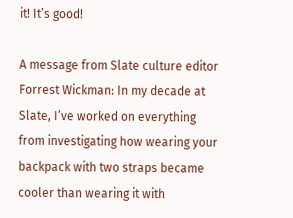it! It’s good!

A message from Slate culture editor Forrest Wickman: In my decade at Slate, I’ve worked on everything from investigating how wearing your backpack with two straps became cooler than wearing it with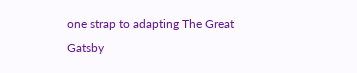one strap to adapting The Great Gatsby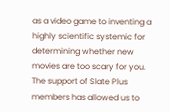as a video game to inventing a highly scientific systemic for determining whether new movies are too scary for you. The support of Slate Plus members has allowed us to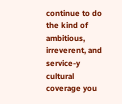continue to do the kind of ambitious, irreverent, and service-y cultural coverage you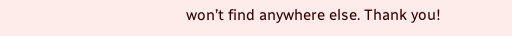won’t find anywhere else. Thank you!